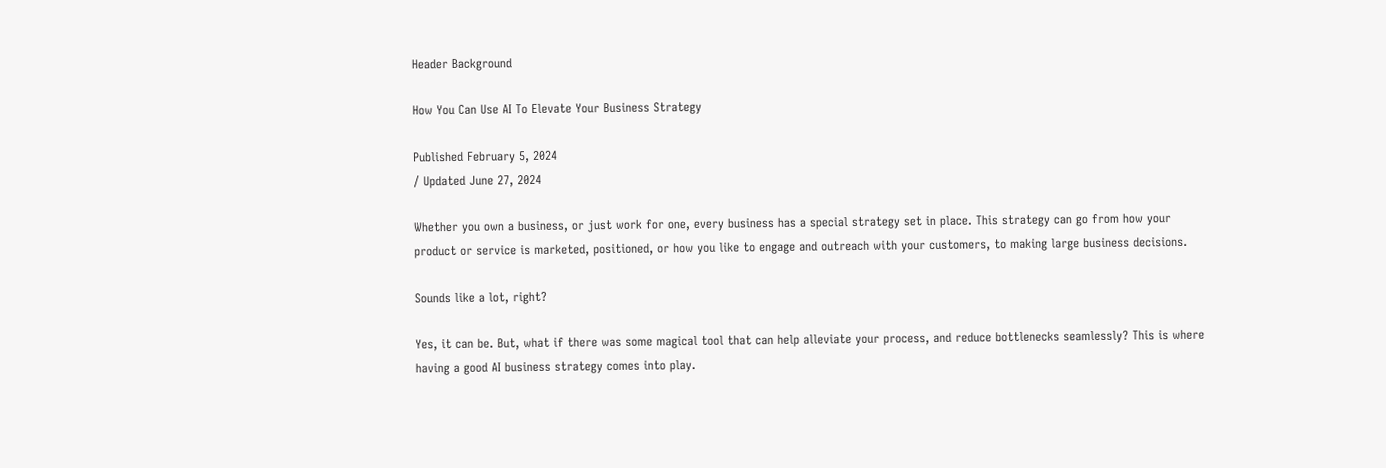Header Background

How You Can Use AI To Elevate Your Business Strategy

Published February 5, 2024
/ Updated June 27, 2024

Whether you own a business, or just work for one, every business has a special strategy set in place. This strategy can go from how your product or service is marketed, positioned, or how you like to engage and outreach with your customers, to making large business decisions.

Sounds like a lot, right?

Yes, it can be. But, what if there was some magical tool that can help alleviate your process, and reduce bottlenecks seamlessly? This is where having a good AI business strategy comes into play.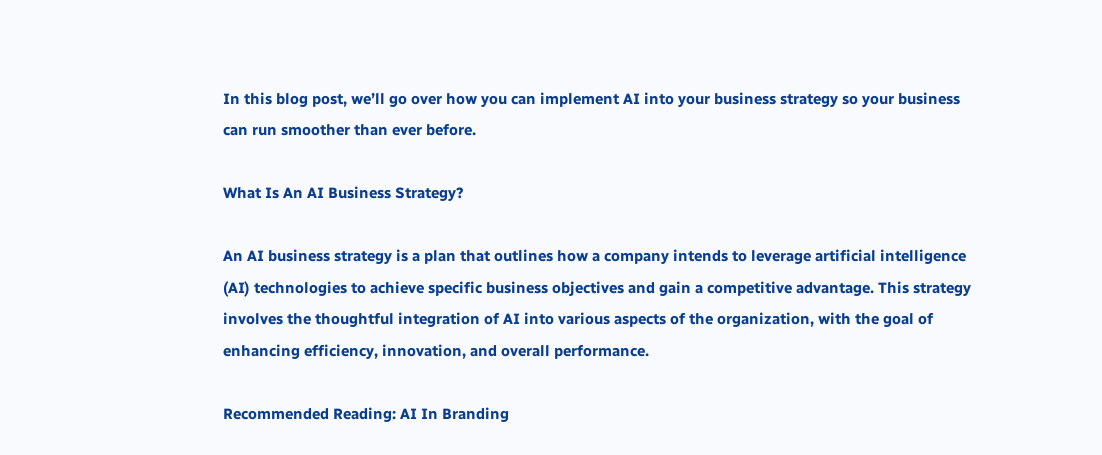In this blog post, we’ll go over how you can implement AI into your business strategy so your business can run smoother than ever before.

What Is An AI Business Strategy?

An AI business strategy is a plan that outlines how a company intends to leverage artificial intelligence (AI) technologies to achieve specific business objectives and gain a competitive advantage. This strategy involves the thoughtful integration of AI into various aspects of the organization, with the goal of enhancing efficiency, innovation, and overall performance.

Recommended Reading: AI In Branding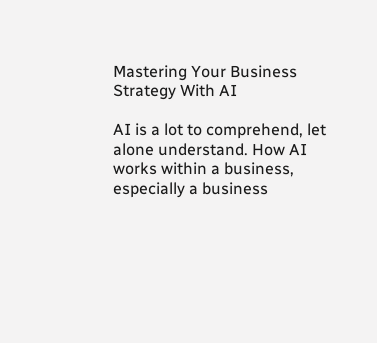Mastering Your Business Strategy With AI

AI is a lot to comprehend, let alone understand. How AI works within a business, especially a business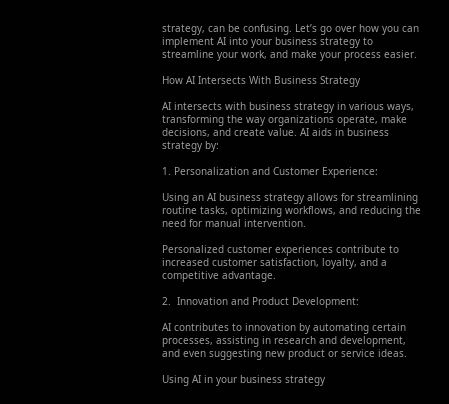strategy, can be confusing. Let’s go over how you can implement AI into your business strategy to streamline your work, and make your process easier.

How AI Intersects With Business Strategy

AI intersects with business strategy in various ways, transforming the way organizations operate, make decisions, and create value. AI aids in business strategy by:

1. Personalization and Customer Experience:

Using an AI business strategy allows for streamlining routine tasks, optimizing workflows, and reducing the need for manual intervention.

Personalized customer experiences contribute to increased customer satisfaction, loyalty, and a competitive advantage.

2.  Innovation and Product Development:

AI contributes to innovation by automating certain processes, assisting in research and development, and even suggesting new product or service ideas.

Using AI in your business strategy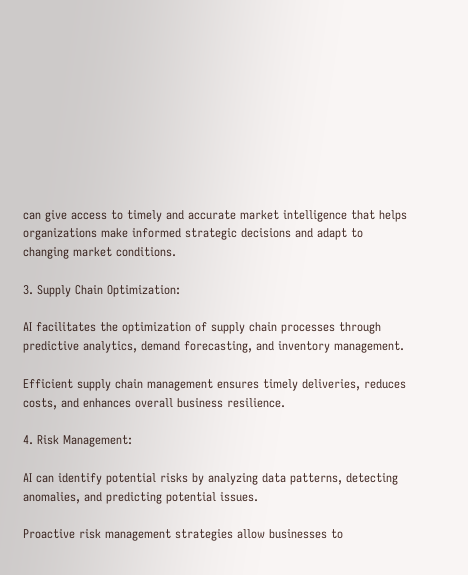can give access to timely and accurate market intelligence that helps organizations make informed strategic decisions and adapt to changing market conditions.

3. Supply Chain Optimization:

AI facilitates the optimization of supply chain processes through predictive analytics, demand forecasting, and inventory management.

Efficient supply chain management ensures timely deliveries, reduces costs, and enhances overall business resilience.

4. Risk Management:

AI can identify potential risks by analyzing data patterns, detecting anomalies, and predicting potential issues.

Proactive risk management strategies allow businesses to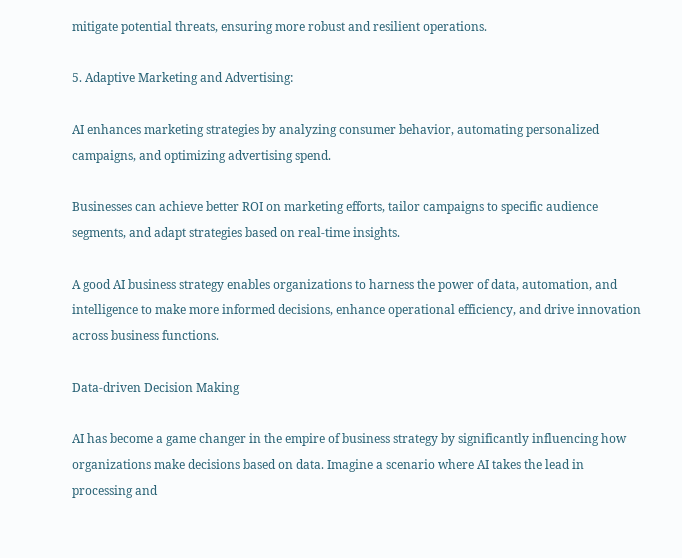mitigate potential threats, ensuring more robust and resilient operations.

5. Adaptive Marketing and Advertising:

AI enhances marketing strategies by analyzing consumer behavior, automating personalized campaigns, and optimizing advertising spend.

Businesses can achieve better ROI on marketing efforts, tailor campaigns to specific audience segments, and adapt strategies based on real-time insights.

A good AI business strategy enables organizations to harness the power of data, automation, and intelligence to make more informed decisions, enhance operational efficiency, and drive innovation across business functions.

Data-driven Decision Making

AI has become a game changer in the empire of business strategy by significantly influencing how organizations make decisions based on data. Imagine a scenario where AI takes the lead in processing and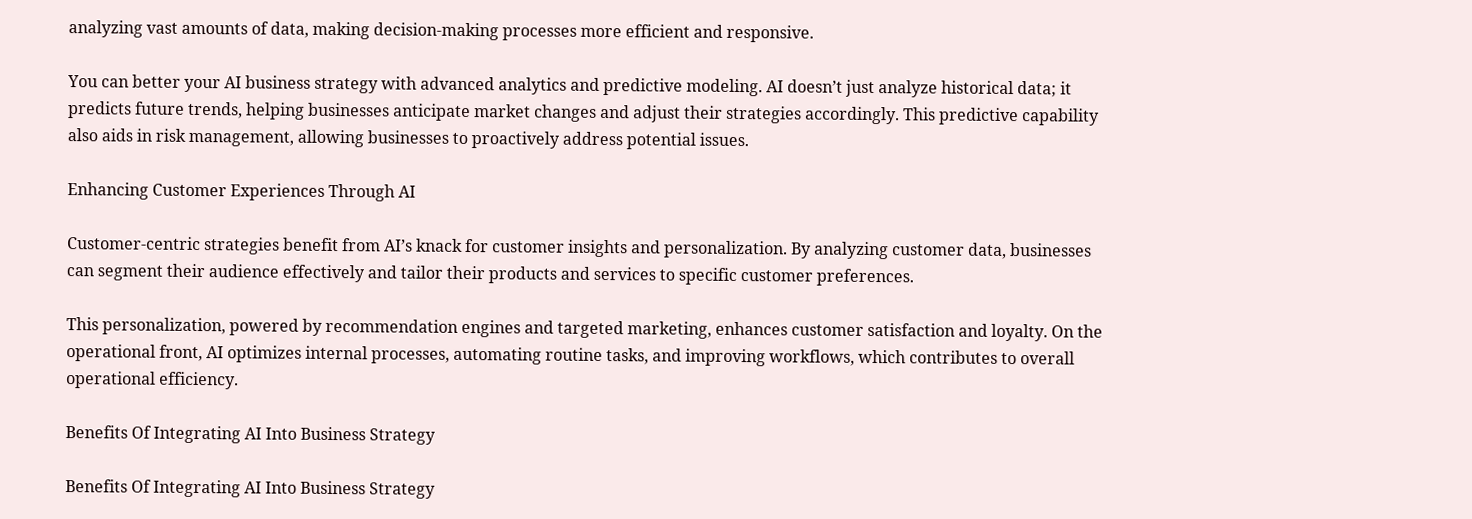analyzing vast amounts of data, making decision-making processes more efficient and responsive.

You can better your AI business strategy with advanced analytics and predictive modeling. AI doesn’t just analyze historical data; it predicts future trends, helping businesses anticipate market changes and adjust their strategies accordingly. This predictive capability also aids in risk management, allowing businesses to proactively address potential issues.

Enhancing Customer Experiences Through AI

Customer-centric strategies benefit from AI’s knack for customer insights and personalization. By analyzing customer data, businesses can segment their audience effectively and tailor their products and services to specific customer preferences.

This personalization, powered by recommendation engines and targeted marketing, enhances customer satisfaction and loyalty. On the operational front, AI optimizes internal processes, automating routine tasks, and improving workflows, which contributes to overall operational efficiency.

Benefits Of Integrating AI Into Business Strategy

Benefits Of Integrating AI Into Business Strategy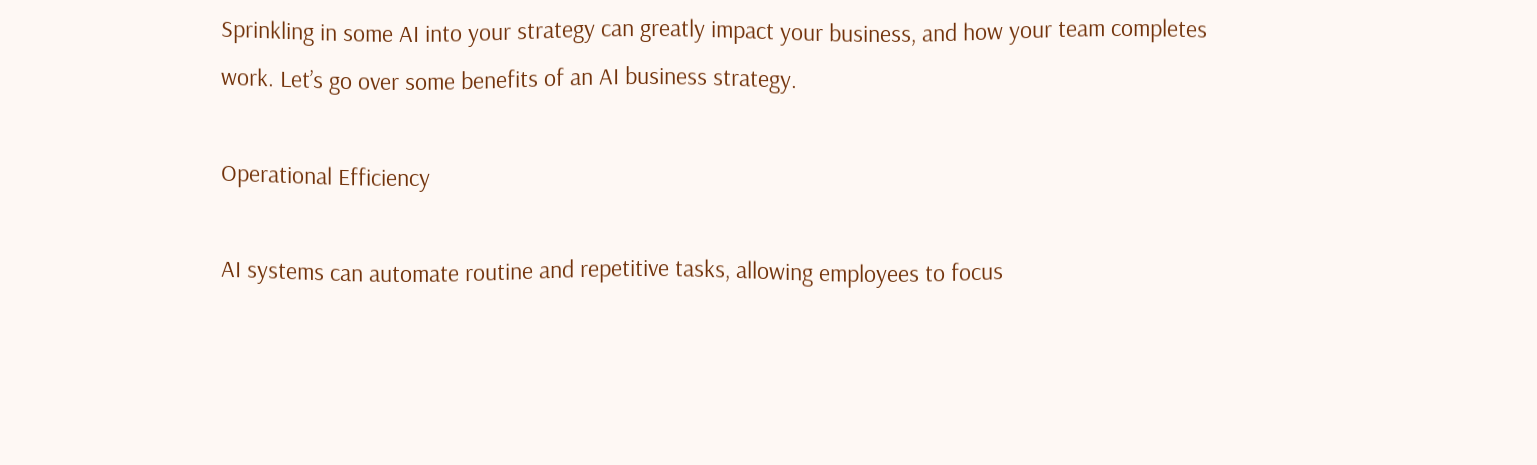Sprinkling in some AI into your strategy can greatly impact your business, and how your team completes work. Let’s go over some benefits of an AI business strategy.

Operational Efficiency

AI systems can automate routine and repetitive tasks, allowing employees to focus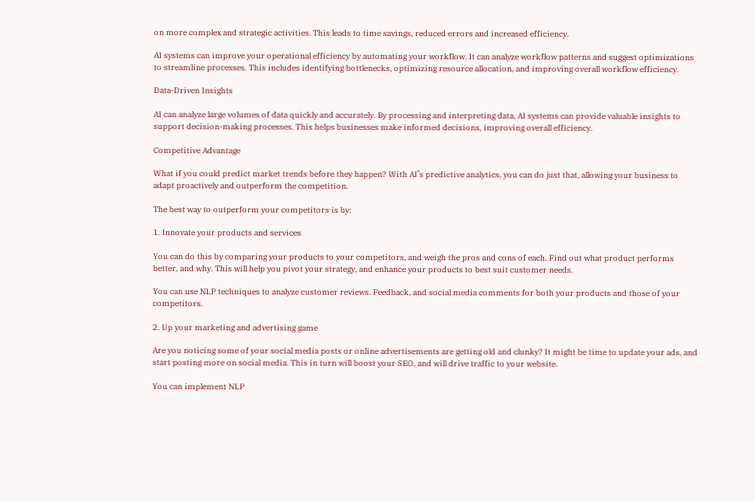on more complex and strategic activities. This leads to time savings, reduced errors and increased efficiency.

AI systems can improve your operational efficiency by automating your workflow. It can analyze workflow patterns and suggest optimizations to streamline processes. This includes identifying bottlenecks, optimizing resource allocation, and improving overall workflow efficiency.

Data-Driven Insights

AI can analyze large volumes of data quickly and accurately. By processing and interpreting data, AI systems can provide valuable insights to support decision-making processes. This helps businesses make informed decisions, improving overall efficiency.

Competitive Advantage

What if you could predict market trends before they happen? With AI’s predictive analytics, you can do just that, allowing your business to adapt proactively and outperform the competition.

The best way to outperform your competitors is by:

1. Innovate your products and services

You can do this by comparing your products to your competitors, and weigh the pros and cons of each. Find out what product performs better, and why. This will help you pivot your strategy, and enhance your products to best suit customer needs.

You can use NLP techniques to analyze customer reviews. Feedback, and social media comments for both your products and those of your competitors.

2. Up your marketing and advertising game

Are you noticing some of your social media posts or online advertisements are getting old and clunky? It might be time to update your ads, and start posting more on social media. This in turn will boost your SEO, and will drive traffic to your website.

You can implement NLP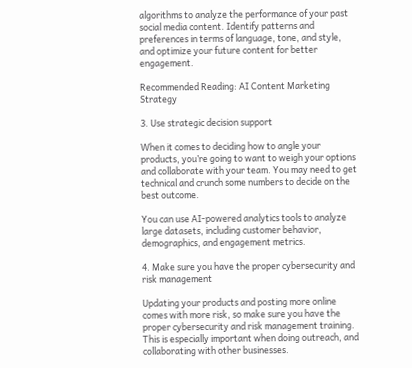algorithms to analyze the performance of your past social media content. Identify patterns and preferences in terms of language, tone, and style, and optimize your future content for better engagement.

Recommended Reading: AI Content Marketing Strategy

3. Use strategic decision support

When it comes to deciding how to angle your products, you’re going to want to weigh your options and collaborate with your team. You may need to get technical and crunch some numbers to decide on the best outcome.

You can use AI-powered analytics tools to analyze large datasets, including customer behavior, demographics, and engagement metrics.

4. Make sure you have the proper cybersecurity and risk management

Updating your products and posting more online comes with more risk, so make sure you have the proper cybersecurity and risk management training. This is especially important when doing outreach, and collaborating with other businesses.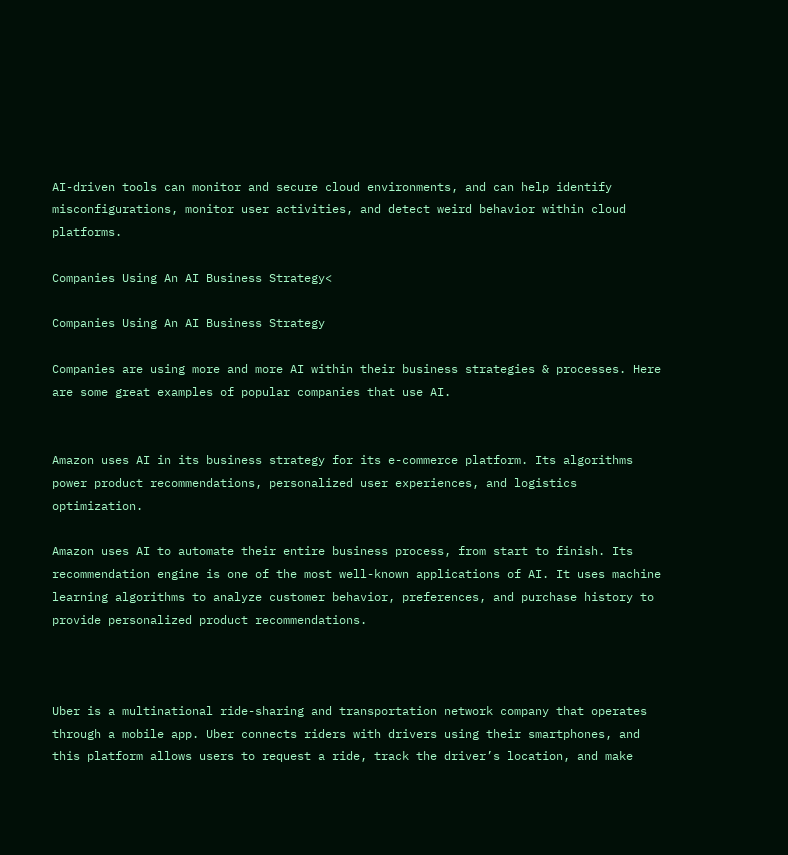AI-driven tools can monitor and secure cloud environments, and can help identify misconfigurations, monitor user activities, and detect weird behavior within cloud platforms.

Companies Using An AI Business Strategy<

Companies Using An AI Business Strategy

Companies are using more and more AI within their business strategies & processes. Here are some great examples of popular companies that use AI.


Amazon uses AI in its business strategy for its e-commerce platform. Its algorithms power product recommendations, personalized user experiences, and logistics optimization.

Amazon uses AI to automate their entire business process, from start to finish. Its recommendation engine is one of the most well-known applications of AI. It uses machine learning algorithms to analyze customer behavior, preferences, and purchase history to provide personalized product recommendations.



Uber is a multinational ride-sharing and transportation network company that operates through a mobile app. Uber connects riders with drivers using their smartphones, and this platform allows users to request a ride, track the driver’s location, and make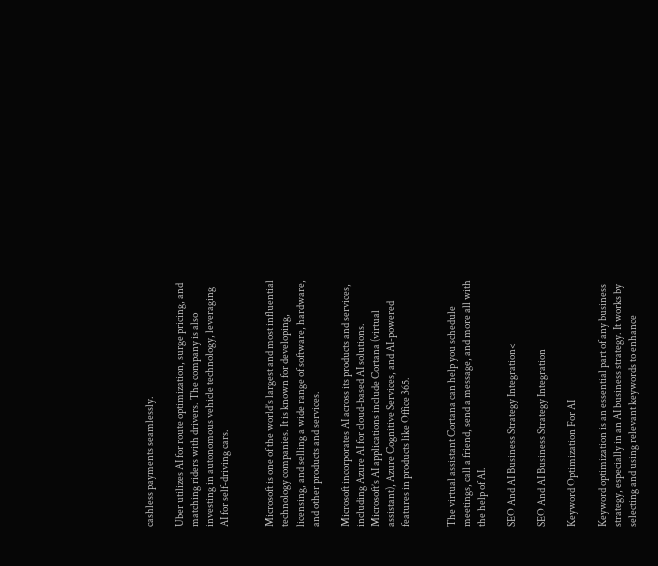cashless payments seamlessly.

Uber utilizes AI for route optimization, surge pricing, and matching riders with drivers. The company is also investing in autonomous vehicle technology, leveraging AI for self-driving cars.


Microsoft is one of the world’s largest and most influential technology companies. It is known for developing, licensing, and selling a wide range of software, hardware, and other products and services.

Microsoft incorporates AI across its products and services, including Azure AI for cloud-based AI solutions. Microsoft’s AI applications include Cortana (virtual assistant), Azure Cognitive Services, and AI-powered features in products like Office 365.


The virtual assistant Cortana can help you schedule meetings, call a friend, send a message, and more all with the help of AI.

SEO And AI Business Strategy Integration<

SEO And AI Business Strategy Integration

Keyword Optimization For AI

Keyword optimization is an essential part of any business strategy, especially in an AI business strategy. It works by selecting and using relevant keywords to enhance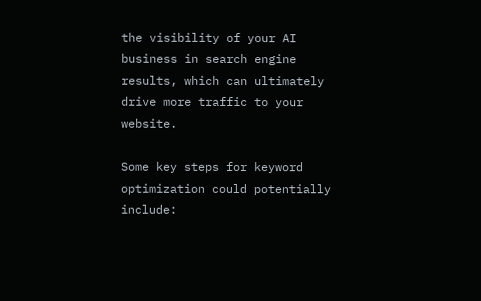the visibility of your AI business in search engine results, which can ultimately drive more traffic to your website.

Some key steps for keyword optimization could potentially include: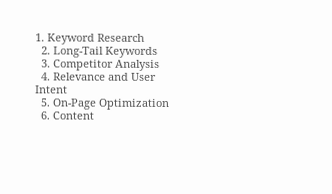1. Keyword Research
  2. Long-Tail Keywords
  3. Competitor Analysis
  4. Relevance and User Intent
  5. On-Page Optimization
  6. Content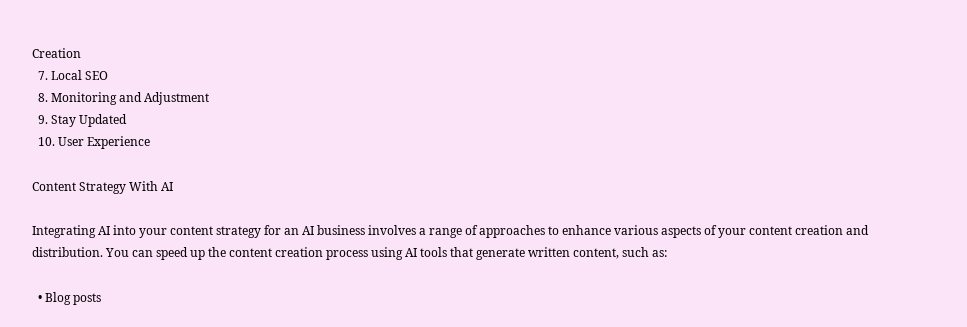Creation
  7. Local SEO
  8. Monitoring and Adjustment
  9. Stay Updated
  10. User Experience

Content Strategy With AI

Integrating AI into your content strategy for an AI business involves a range of approaches to enhance various aspects of your content creation and distribution. You can speed up the content creation process using AI tools that generate written content, such as:

  • Blog posts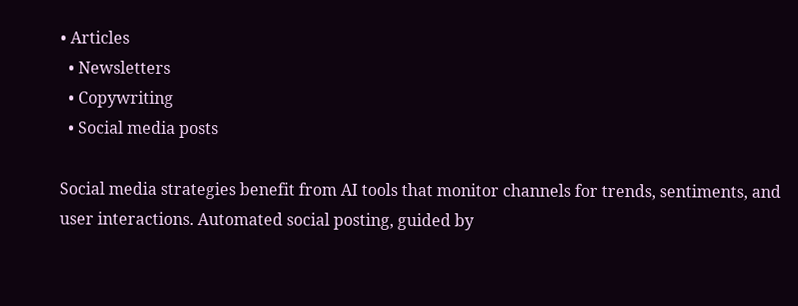• Articles
  • Newsletters
  • Copywriting
  • Social media posts

Social media strategies benefit from AI tools that monitor channels for trends, sentiments, and user interactions. Automated social posting, guided by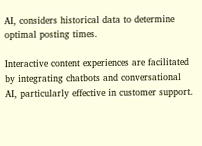AI, considers historical data to determine optimal posting times.

Interactive content experiences are facilitated by integrating chatbots and conversational AI, particularly effective in customer support.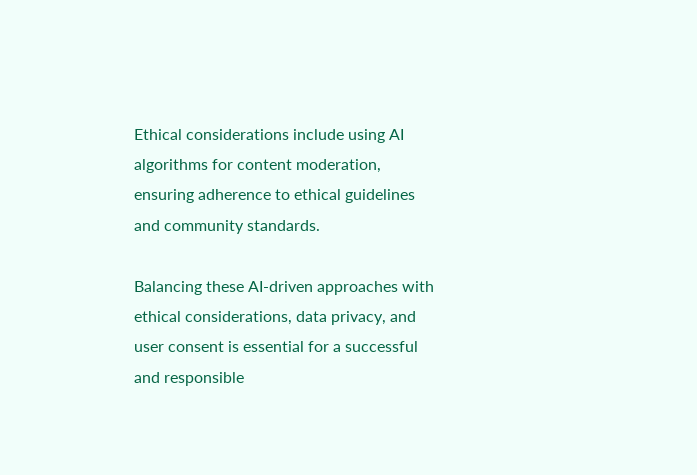Ethical considerations include using AI algorithms for content moderation, ensuring adherence to ethical guidelines and community standards.

Balancing these AI-driven approaches with ethical considerations, data privacy, and user consent is essential for a successful and responsible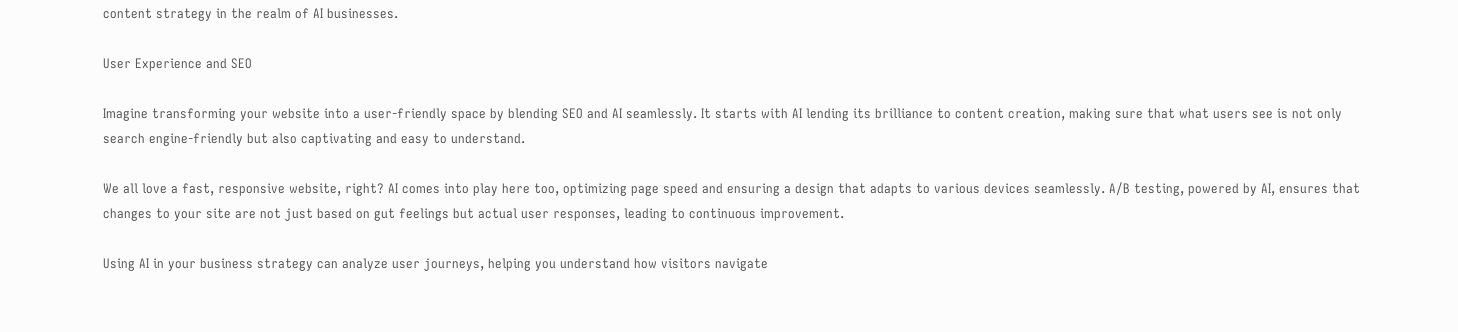content strategy in the realm of AI businesses.

User Experience and SEO

Imagine transforming your website into a user-friendly space by blending SEO and AI seamlessly. It starts with AI lending its brilliance to content creation, making sure that what users see is not only search engine-friendly but also captivating and easy to understand.

We all love a fast, responsive website, right? AI comes into play here too, optimizing page speed and ensuring a design that adapts to various devices seamlessly. A/B testing, powered by AI, ensures that changes to your site are not just based on gut feelings but actual user responses, leading to continuous improvement.

Using AI in your business strategy can analyze user journeys, helping you understand how visitors navigate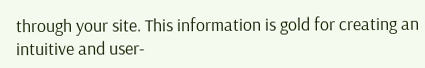through your site. This information is gold for creating an intuitive and user-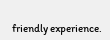friendly experience.